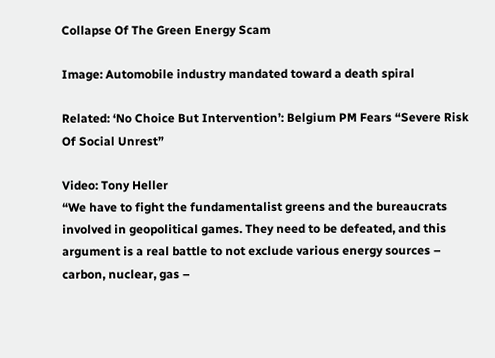Collapse Of The Green Energy Scam

Image: Automobile industry mandated toward a death spiral

Related: ‘No Choice But Intervention’: Belgium PM Fears “Severe Risk Of Social Unrest”

Video: Tony Heller
“We have to fight the fundamentalist greens and the bureaucrats involved in geopolitical games. They need to be defeated, and this argument is a real battle to not exclude various energy sources – carbon, nuclear, gas –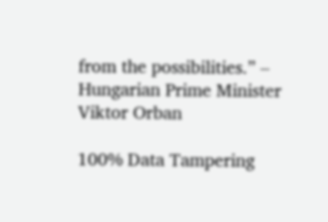from the possibilities.” – Hungarian Prime Minister Viktor Orban

100% Data Tampering